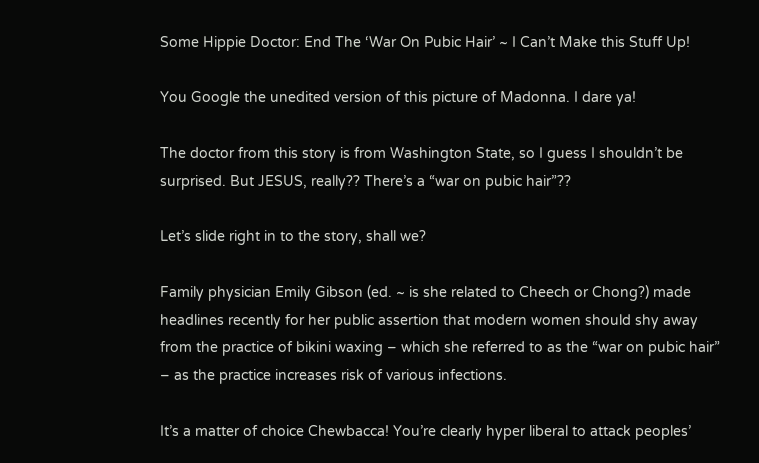Some Hippie Doctor: End The ‘War On Pubic Hair’ ~ I Can’t Make this Stuff Up!

You Google the unedited version of this picture of Madonna. I dare ya!

The doctor from this story is from Washington State, so I guess I shouldn’t be surprised. But JESUS, really?? There’s a “war on pubic hair”??

Let’s slide right in to the story, shall we?

Family physician Emily Gibson (ed. ~ is she related to Cheech or Chong?) made headlines recently for her public assertion that modern women should shy away from the practice of bikini waxing – which she referred to as the “war on pubic hair” – as the practice increases risk of various infections.

It’s a matter of choice Chewbacca! You’re clearly hyper liberal to attack peoples’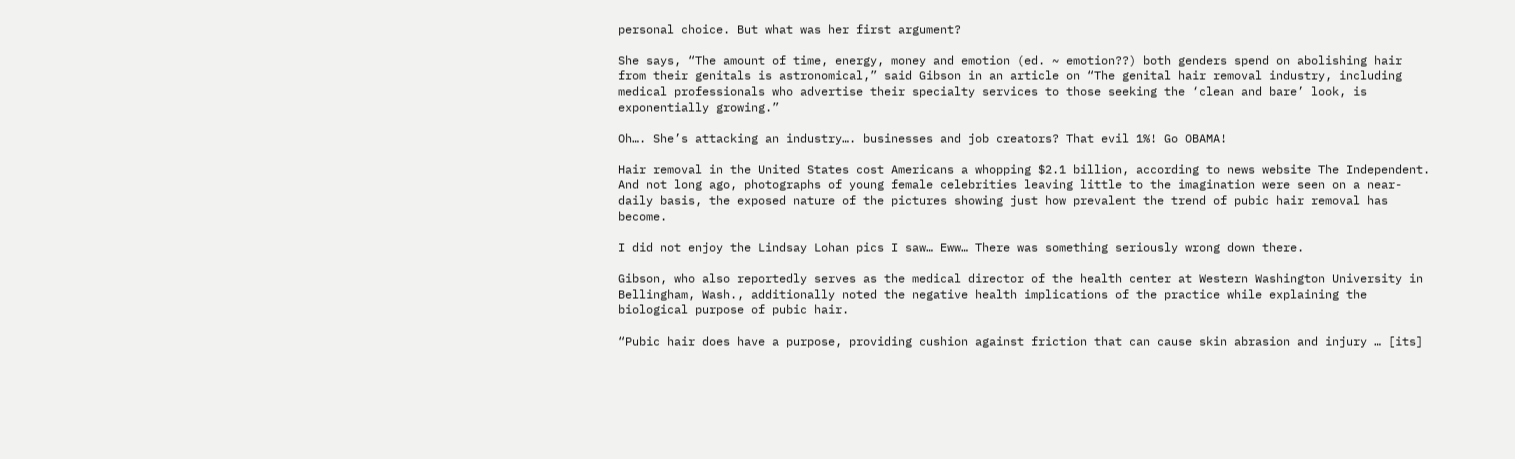personal choice. But what was her first argument?

She says, “The amount of time, energy, money and emotion (ed. ~ emotion??) both genders spend on abolishing hair from their genitals is astronomical,” said Gibson in an article on “The genital hair removal industry, including medical professionals who advertise their specialty services to those seeking the ‘clean and bare’ look, is exponentially growing.”

Oh…. She’s attacking an industry…. businesses and job creators? That evil 1%! Go OBAMA!

Hair removal in the United States cost Americans a whopping $2.1 billion, according to news website The Independent. And not long ago, photographs of young female celebrities leaving little to the imagination were seen on a near-daily basis, the exposed nature of the pictures showing just how prevalent the trend of pubic hair removal has become.

I did not enjoy the Lindsay Lohan pics I saw… Eww… There was something seriously wrong down there.

Gibson, who also reportedly serves as the medical director of the health center at Western Washington University in Bellingham, Wash., additionally noted the negative health implications of the practice while explaining the biological purpose of pubic hair.

“Pubic hair does have a purpose, providing cushion against friction that can cause skin abrasion and injury … [its]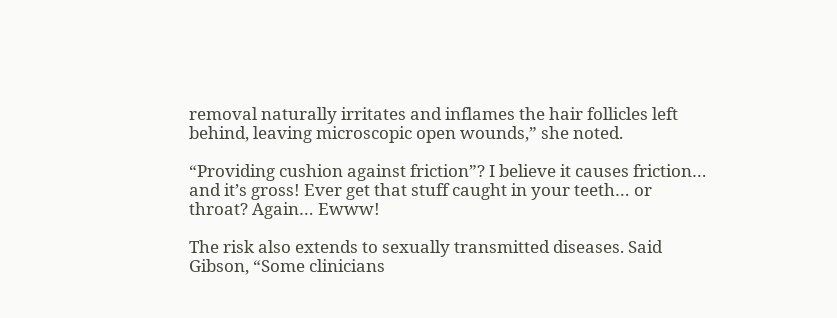removal naturally irritates and inflames the hair follicles left behind, leaving microscopic open wounds,” she noted.

“Providing cushion against friction”? I believe it causes friction… and it’s gross! Ever get that stuff caught in your teeth… or throat? Again… Ewww!

The risk also extends to sexually transmitted diseases. Said Gibson, “Some clinicians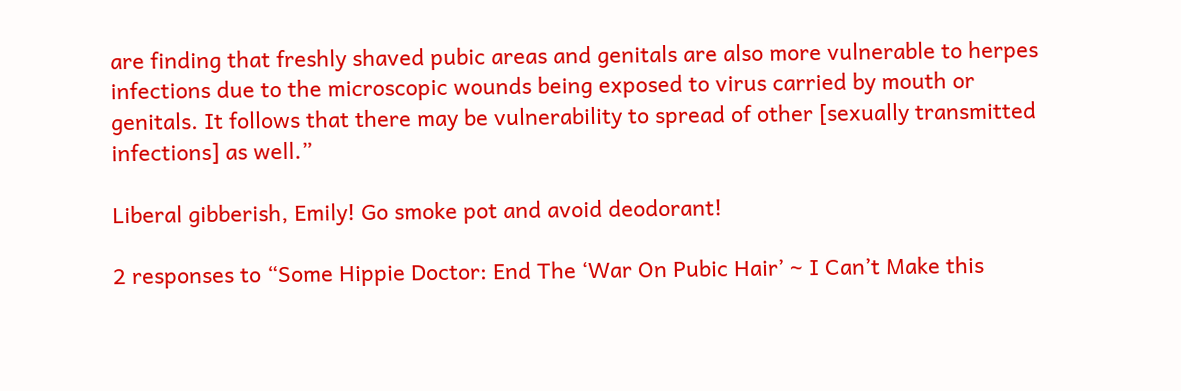are finding that freshly shaved pubic areas and genitals are also more vulnerable to herpes infections due to the microscopic wounds being exposed to virus carried by mouth or genitals. It follows that there may be vulnerability to spread of other [sexually transmitted infections] as well.”

Liberal gibberish, Emily! Go smoke pot and avoid deodorant!

2 responses to “Some Hippie Doctor: End The ‘War On Pubic Hair’ ~ I Can’t Make this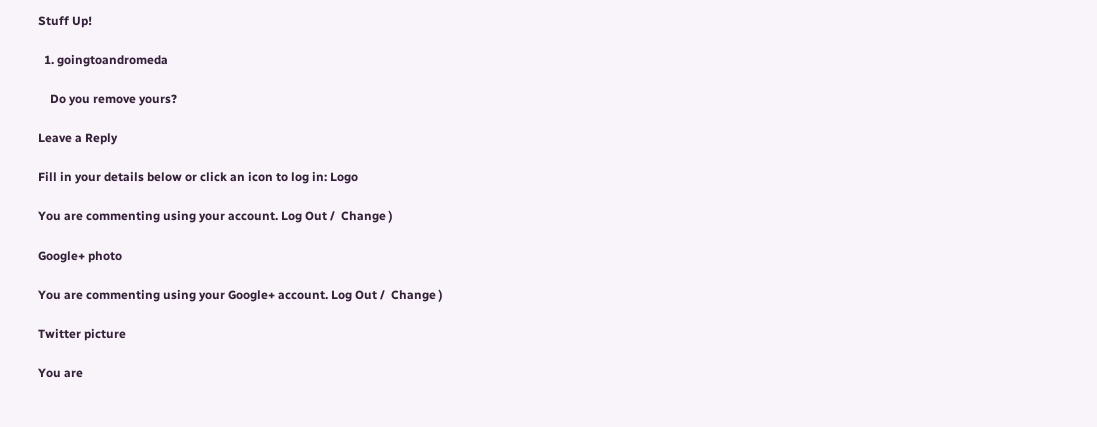Stuff Up!

  1. goingtoandromeda

    Do you remove yours?

Leave a Reply

Fill in your details below or click an icon to log in: Logo

You are commenting using your account. Log Out /  Change )

Google+ photo

You are commenting using your Google+ account. Log Out /  Change )

Twitter picture

You are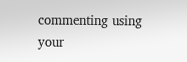commenting using your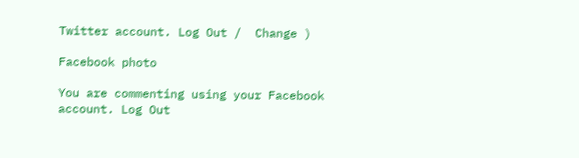Twitter account. Log Out /  Change )

Facebook photo

You are commenting using your Facebook account. Log Out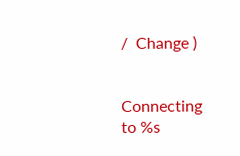/  Change )


Connecting to %s